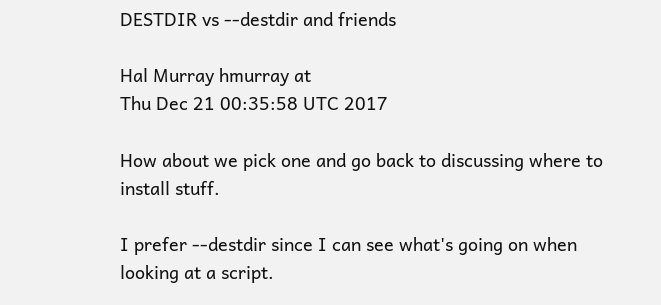DESTDIR vs --destdir and friends

Hal Murray hmurray at
Thu Dec 21 00:35:58 UTC 2017

How about we pick one and go back to discussing where to install stuff.

I prefer --destdir since I can see what's going on when looking at a script.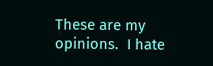These are my opinions.  I hate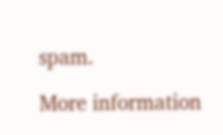spam.

More information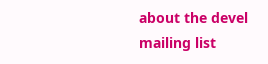about the devel mailing list